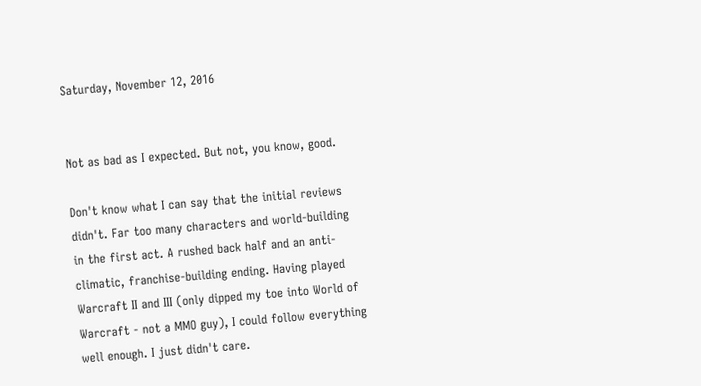Saturday, November 12, 2016


Not as bad as I expected. But not, you know, good.

Don't know what I can say that the initial reviews didn't. Far too many characters and world-building in the first act. A rushed back half and an anti-climatic, franchise-building ending. Having played Warcraft II and III (only dipped my toe into World of Warcraft - not a MMO guy), I could follow everything well enough. I just didn't care.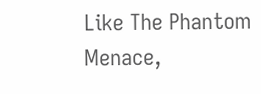Like The Phantom Menace,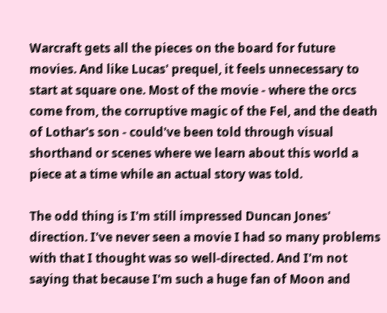Warcraft gets all the pieces on the board for future movies. And like Lucas' prequel, it feels unnecessary to start at square one. Most of the movie - where the orcs come from, the corruptive magic of the Fel, and the death of Lothar's son - could've been told through visual shorthand or scenes where we learn about this world a piece at a time while an actual story was told.

The odd thing is I'm still impressed Duncan Jones' direction. I've never seen a movie I had so many problems with that I thought was so well-directed. And I'm not saying that because I'm such a huge fan of Moon and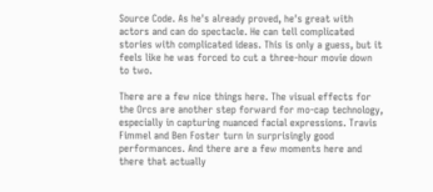Source Code. As he's already proved, he's great with actors and can do spectacle. He can tell complicated stories with complicated ideas. This is only a guess, but it feels like he was forced to cut a three-hour movie down to two.

There are a few nice things here. The visual effects for the Orcs are another step forward for mo-cap technology, especially in capturing nuanced facial expressions. Travis Fimmel and Ben Foster turn in surprisingly good performances. And there are a few moments here and there that actually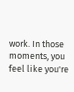work. In those moments, you feel like you're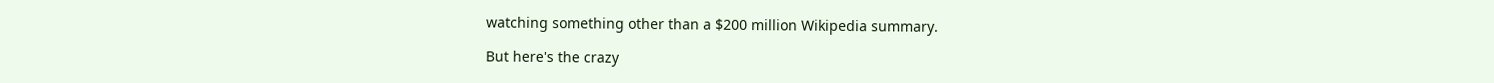watching something other than a $200 million Wikipedia summary.

But here's the crazy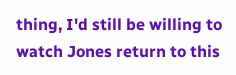thing, I'd still be willing to watch Jones return to this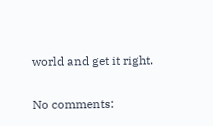world and get it right.

No comments: